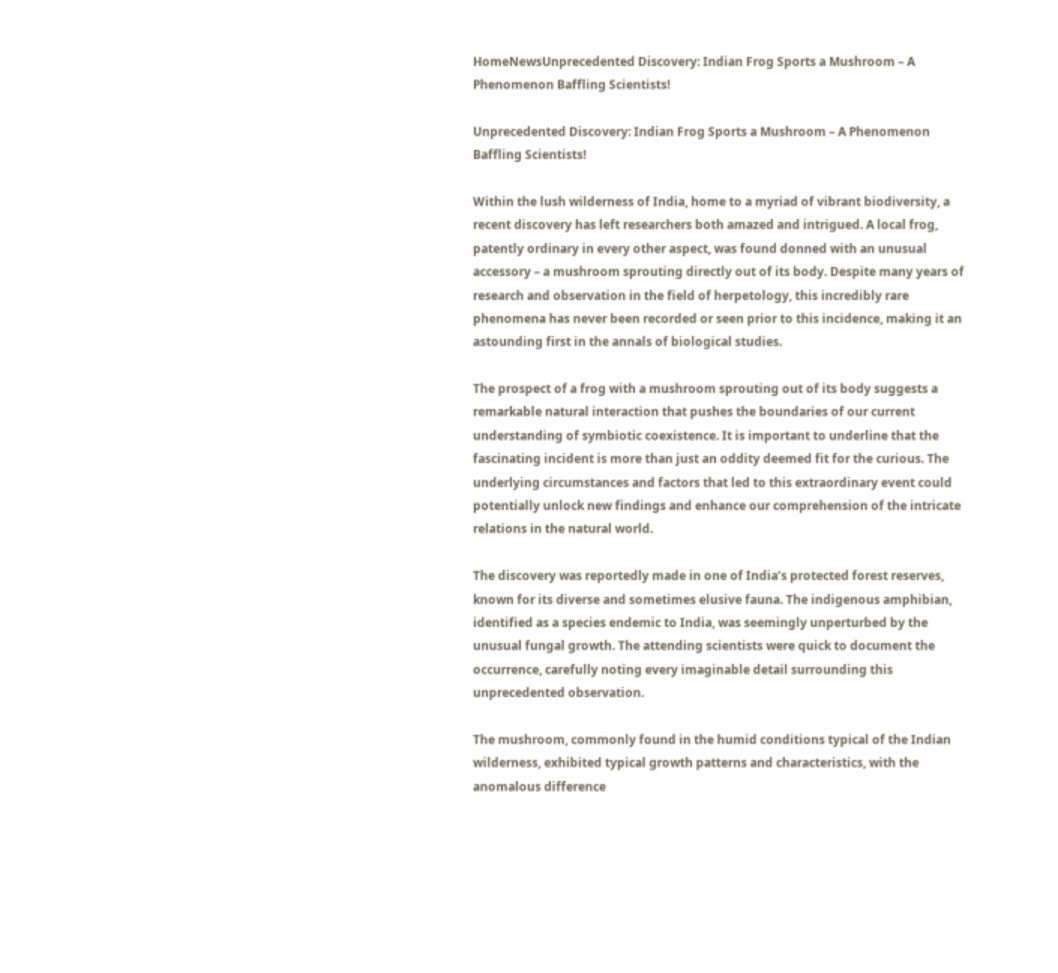HomeNewsUnprecedented Discovery: Indian Frog Sports a Mushroom – A Phenomenon Baffling Scientists!

Unprecedented Discovery: Indian Frog Sports a Mushroom – A Phenomenon Baffling Scientists!

Within the lush wilderness of India, home to a myriad of vibrant biodiversity, a recent discovery has left researchers both amazed and intrigued. A local frog, patently ordinary in every other aspect, was found donned with an unusual accessory – a mushroom sprouting directly out of its body. Despite many years of research and observation in the field of herpetology, this incredibly rare phenomena has never been recorded or seen prior to this incidence, making it an astounding first in the annals of biological studies.

The prospect of a frog with a mushroom sprouting out of its body suggests a remarkable natural interaction that pushes the boundaries of our current understanding of symbiotic coexistence. It is important to underline that the fascinating incident is more than just an oddity deemed fit for the curious. The underlying circumstances and factors that led to this extraordinary event could potentially unlock new findings and enhance our comprehension of the intricate relations in the natural world.

The discovery was reportedly made in one of India’s protected forest reserves, known for its diverse and sometimes elusive fauna. The indigenous amphibian, identified as a species endemic to India, was seemingly unperturbed by the unusual fungal growth. The attending scientists were quick to document the occurrence, carefully noting every imaginable detail surrounding this unprecedented observation.

The mushroom, commonly found in the humid conditions typical of the Indian wilderness, exhibited typical growth patterns and characteristics, with the anomalous difference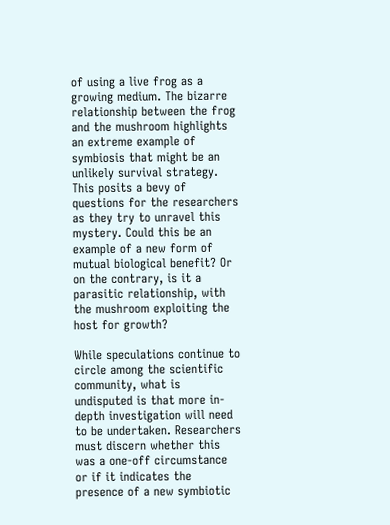of using a live frog as a growing medium. The bizarre relationship between the frog and the mushroom highlights an extreme example of symbiosis that might be an unlikely survival strategy. This posits a bevy of questions for the researchers as they try to unravel this mystery. Could this be an example of a new form of mutual biological benefit? Or on the contrary, is it a parasitic relationship, with the mushroom exploiting the host for growth?

While speculations continue to circle among the scientific community, what is undisputed is that more in-depth investigation will need to be undertaken. Researchers must discern whether this was a one-off circumstance or if it indicates the presence of a new symbiotic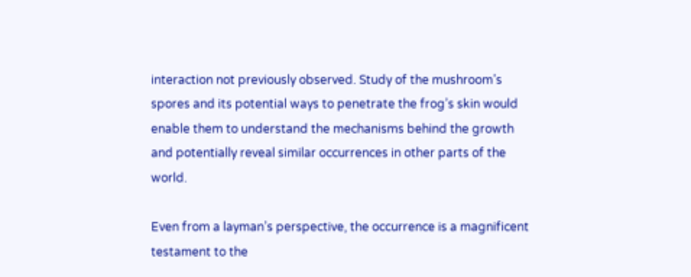interaction not previously observed. Study of the mushroom’s spores and its potential ways to penetrate the frog’s skin would enable them to understand the mechanisms behind the growth and potentially reveal similar occurrences in other parts of the world.

Even from a layman’s perspective, the occurrence is a magnificent testament to the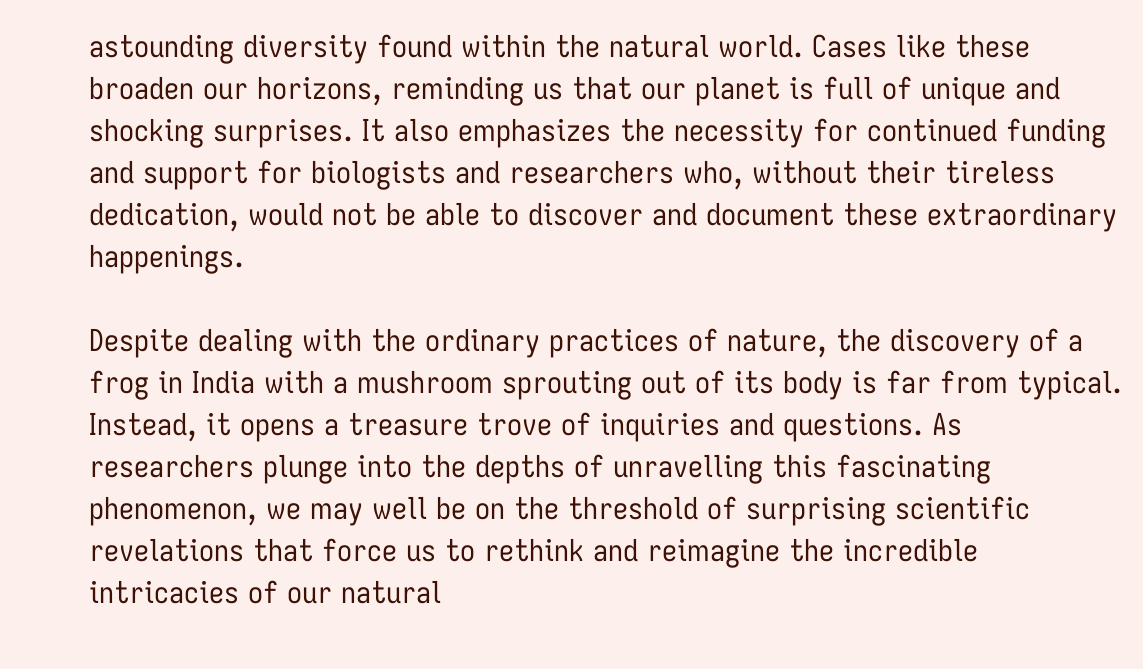astounding diversity found within the natural world. Cases like these broaden our horizons, reminding us that our planet is full of unique and shocking surprises. It also emphasizes the necessity for continued funding and support for biologists and researchers who, without their tireless dedication, would not be able to discover and document these extraordinary happenings.

Despite dealing with the ordinary practices of nature, the discovery of a frog in India with a mushroom sprouting out of its body is far from typical. Instead, it opens a treasure trove of inquiries and questions. As researchers plunge into the depths of unravelling this fascinating phenomenon, we may well be on the threshold of surprising scientific revelations that force us to rethink and reimagine the incredible intricacies of our natural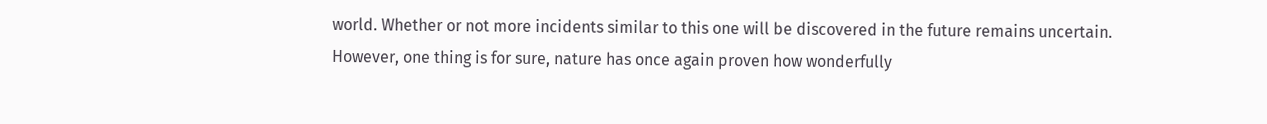world. Whether or not more incidents similar to this one will be discovered in the future remains uncertain. However, one thing is for sure, nature has once again proven how wonderfully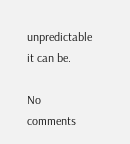unpredictable it can be.

No comments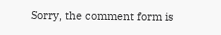Sorry, the comment form is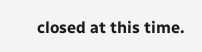closed at this time.